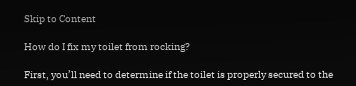Skip to Content

How do I fix my toilet from rocking?

First, you’ll need to determine if the toilet is properly secured to the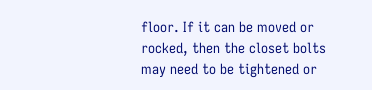floor. If it can be moved or rocked, then the closet bolts may need to be tightened or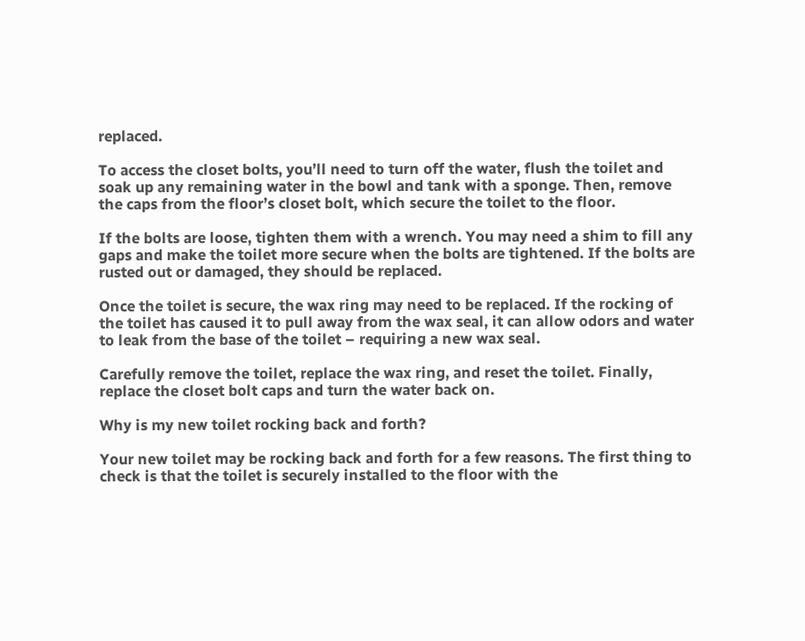replaced.

To access the closet bolts, you’ll need to turn off the water, flush the toilet and soak up any remaining water in the bowl and tank with a sponge. Then, remove the caps from the floor’s closet bolt, which secure the toilet to the floor.

If the bolts are loose, tighten them with a wrench. You may need a shim to fill any gaps and make the toilet more secure when the bolts are tightened. If the bolts are rusted out or damaged, they should be replaced.

Once the toilet is secure, the wax ring may need to be replaced. If the rocking of the toilet has caused it to pull away from the wax seal, it can allow odors and water to leak from the base of the toilet – requiring a new wax seal.

Carefully remove the toilet, replace the wax ring, and reset the toilet. Finally, replace the closet bolt caps and turn the water back on.

Why is my new toilet rocking back and forth?

Your new toilet may be rocking back and forth for a few reasons. The first thing to check is that the toilet is securely installed to the floor with the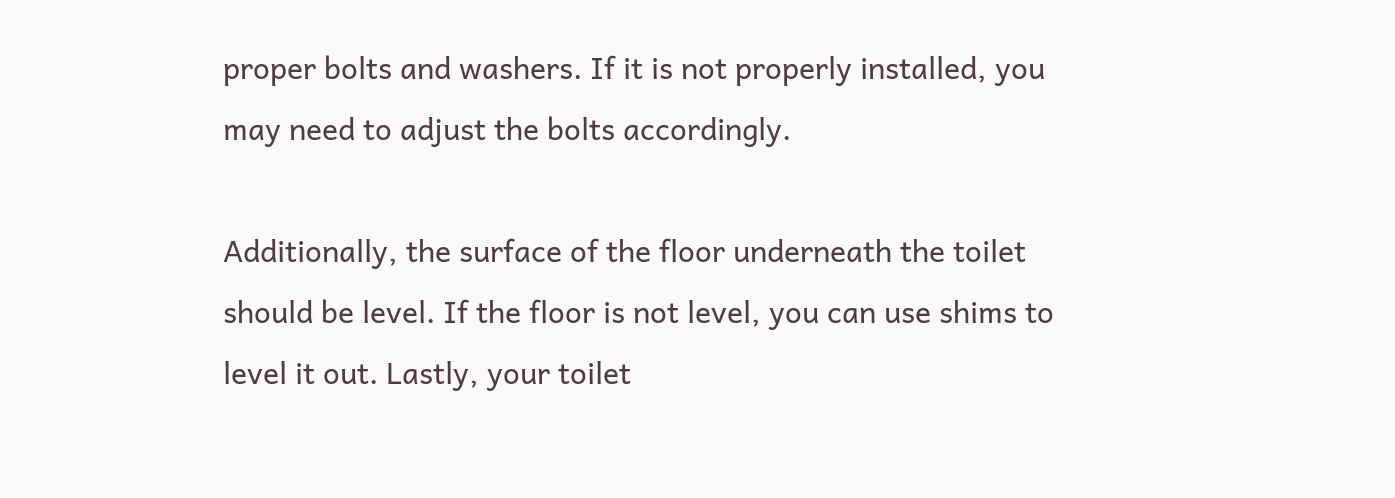proper bolts and washers. If it is not properly installed, you may need to adjust the bolts accordingly.

Additionally, the surface of the floor underneath the toilet should be level. If the floor is not level, you can use shims to level it out. Lastly, your toilet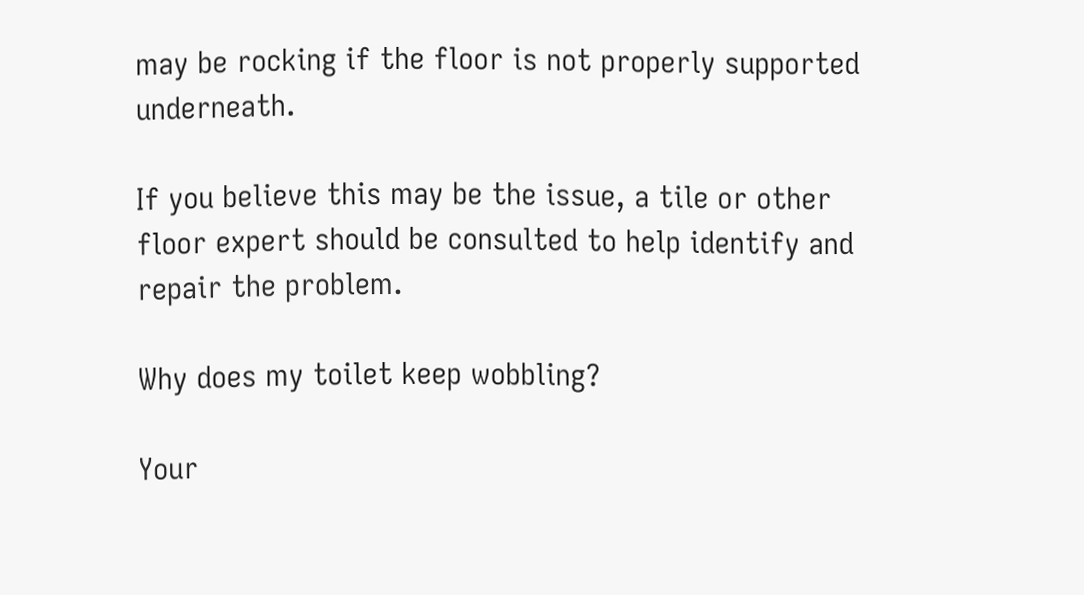may be rocking if the floor is not properly supported underneath.

If you believe this may be the issue, a tile or other floor expert should be consulted to help identify and repair the problem.

Why does my toilet keep wobbling?

Your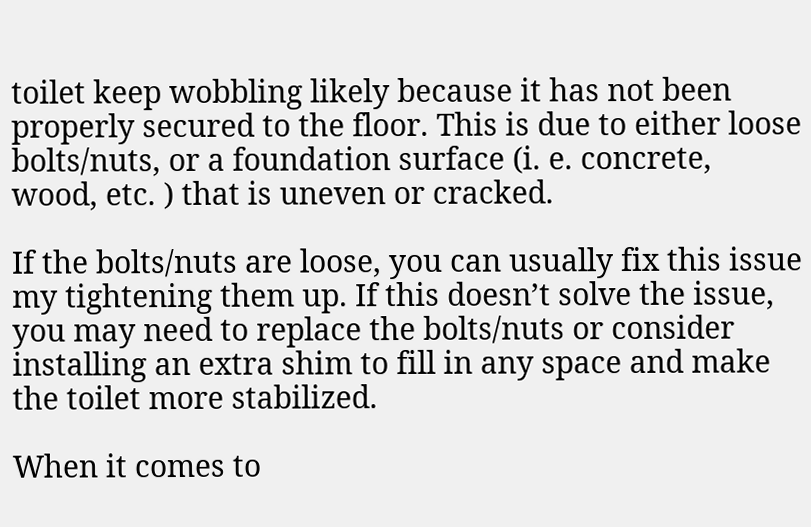toilet keep wobbling likely because it has not been properly secured to the floor. This is due to either loose bolts/nuts, or a foundation surface (i. e. concrete, wood, etc. ) that is uneven or cracked.

If the bolts/nuts are loose, you can usually fix this issue my tightening them up. If this doesn’t solve the issue, you may need to replace the bolts/nuts or consider installing an extra shim to fill in any space and make the toilet more stabilized.

When it comes to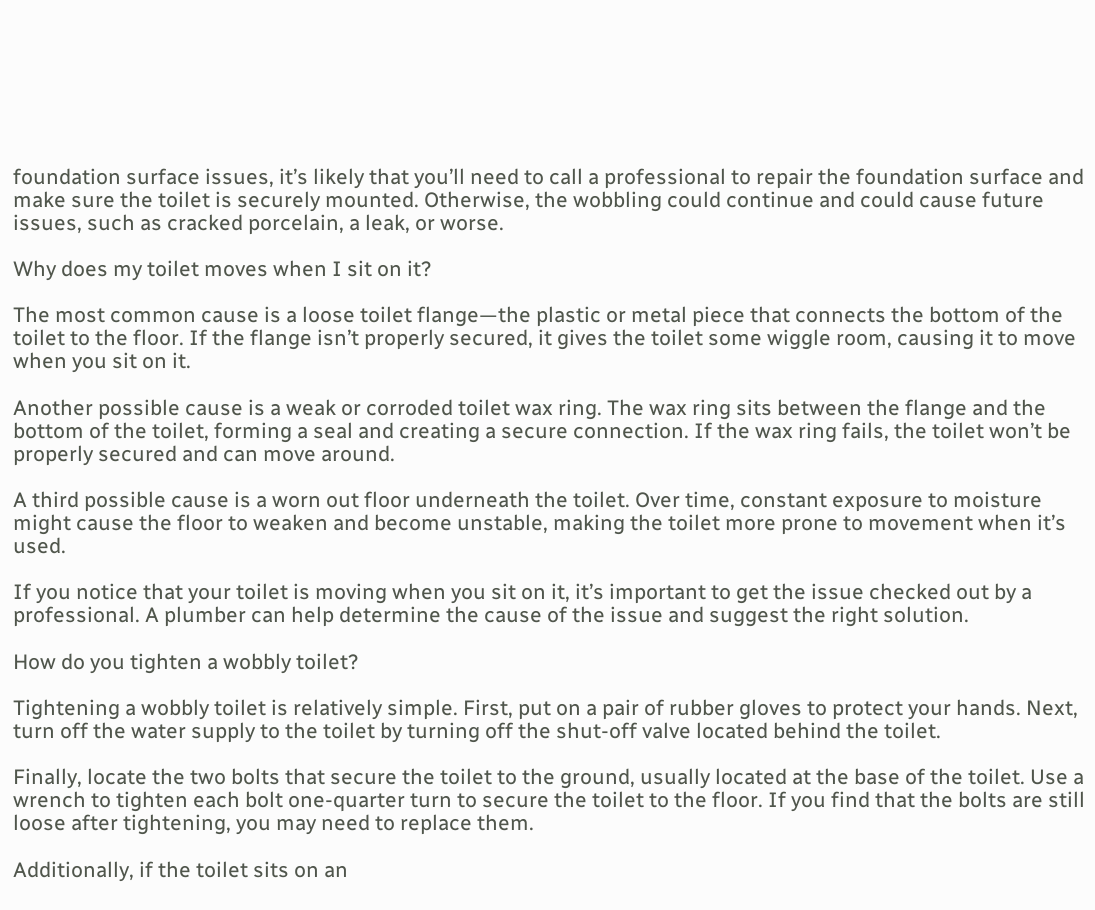foundation surface issues, it’s likely that you’ll need to call a professional to repair the foundation surface and make sure the toilet is securely mounted. Otherwise, the wobbling could continue and could cause future issues, such as cracked porcelain, a leak, or worse.

Why does my toilet moves when I sit on it?

The most common cause is a loose toilet flange—the plastic or metal piece that connects the bottom of the toilet to the floor. If the flange isn’t properly secured, it gives the toilet some wiggle room, causing it to move when you sit on it.

Another possible cause is a weak or corroded toilet wax ring. The wax ring sits between the flange and the bottom of the toilet, forming a seal and creating a secure connection. If the wax ring fails, the toilet won’t be properly secured and can move around.

A third possible cause is a worn out floor underneath the toilet. Over time, constant exposure to moisture might cause the floor to weaken and become unstable, making the toilet more prone to movement when it’s used.

If you notice that your toilet is moving when you sit on it, it’s important to get the issue checked out by a professional. A plumber can help determine the cause of the issue and suggest the right solution.

How do you tighten a wobbly toilet?

Tightening a wobbly toilet is relatively simple. First, put on a pair of rubber gloves to protect your hands. Next, turn off the water supply to the toilet by turning off the shut-off valve located behind the toilet.

Finally, locate the two bolts that secure the toilet to the ground, usually located at the base of the toilet. Use a wrench to tighten each bolt one-quarter turn to secure the toilet to the floor. If you find that the bolts are still loose after tightening, you may need to replace them.

Additionally, if the toilet sits on an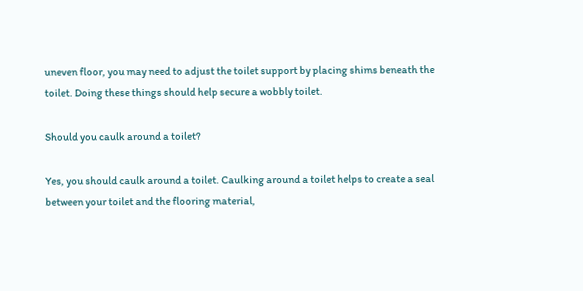uneven floor, you may need to adjust the toilet support by placing shims beneath the toilet. Doing these things should help secure a wobbly toilet.

Should you caulk around a toilet?

Yes, you should caulk around a toilet. Caulking around a toilet helps to create a seal between your toilet and the flooring material,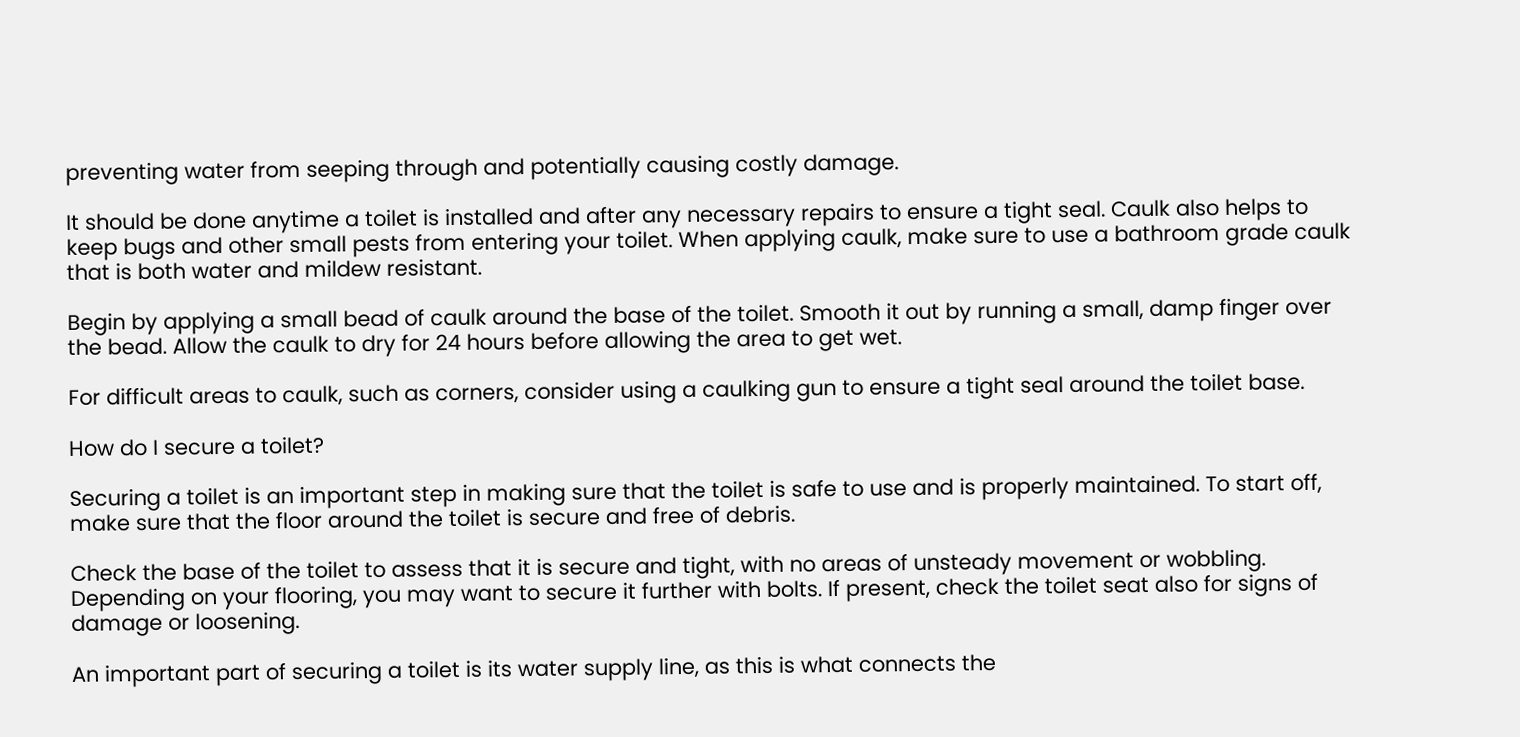preventing water from seeping through and potentially causing costly damage.

It should be done anytime a toilet is installed and after any necessary repairs to ensure a tight seal. Caulk also helps to keep bugs and other small pests from entering your toilet. When applying caulk, make sure to use a bathroom grade caulk that is both water and mildew resistant.

Begin by applying a small bead of caulk around the base of the toilet. Smooth it out by running a small, damp finger over the bead. Allow the caulk to dry for 24 hours before allowing the area to get wet.

For difficult areas to caulk, such as corners, consider using a caulking gun to ensure a tight seal around the toilet base.

How do I secure a toilet?

Securing a toilet is an important step in making sure that the toilet is safe to use and is properly maintained. To start off, make sure that the floor around the toilet is secure and free of debris.

Check the base of the toilet to assess that it is secure and tight, with no areas of unsteady movement or wobbling. Depending on your flooring, you may want to secure it further with bolts. If present, check the toilet seat also for signs of damage or loosening.

An important part of securing a toilet is its water supply line, as this is what connects the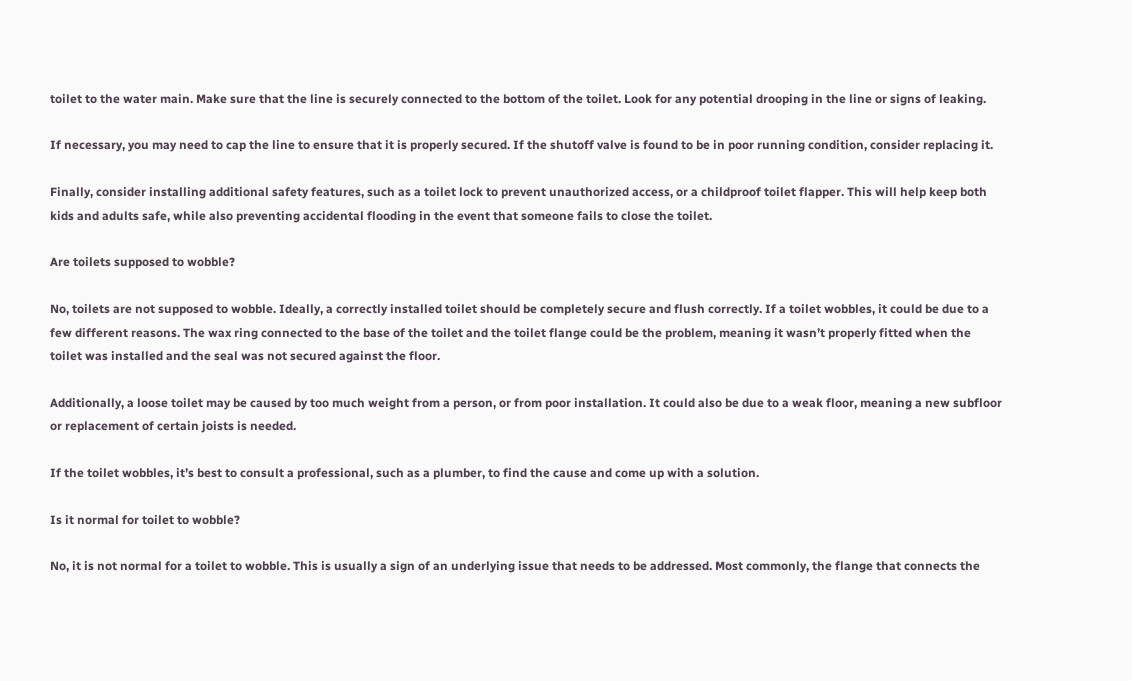toilet to the water main. Make sure that the line is securely connected to the bottom of the toilet. Look for any potential drooping in the line or signs of leaking.

If necessary, you may need to cap the line to ensure that it is properly secured. If the shutoff valve is found to be in poor running condition, consider replacing it.

Finally, consider installing additional safety features, such as a toilet lock to prevent unauthorized access, or a childproof toilet flapper. This will help keep both kids and adults safe, while also preventing accidental flooding in the event that someone fails to close the toilet.

Are toilets supposed to wobble?

No, toilets are not supposed to wobble. Ideally, a correctly installed toilet should be completely secure and flush correctly. If a toilet wobbles, it could be due to a few different reasons. The wax ring connected to the base of the toilet and the toilet flange could be the problem, meaning it wasn’t properly fitted when the toilet was installed and the seal was not secured against the floor.

Additionally, a loose toilet may be caused by too much weight from a person, or from poor installation. It could also be due to a weak floor, meaning a new subfloor or replacement of certain joists is needed.

If the toilet wobbles, it’s best to consult a professional, such as a plumber, to find the cause and come up with a solution.

Is it normal for toilet to wobble?

No, it is not normal for a toilet to wobble. This is usually a sign of an underlying issue that needs to be addressed. Most commonly, the flange that connects the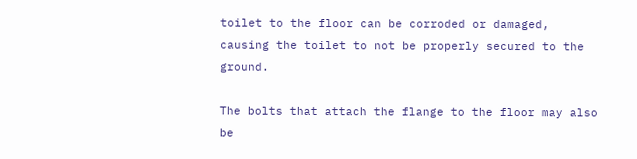toilet to the floor can be corroded or damaged, causing the toilet to not be properly secured to the ground.

The bolts that attach the flange to the floor may also be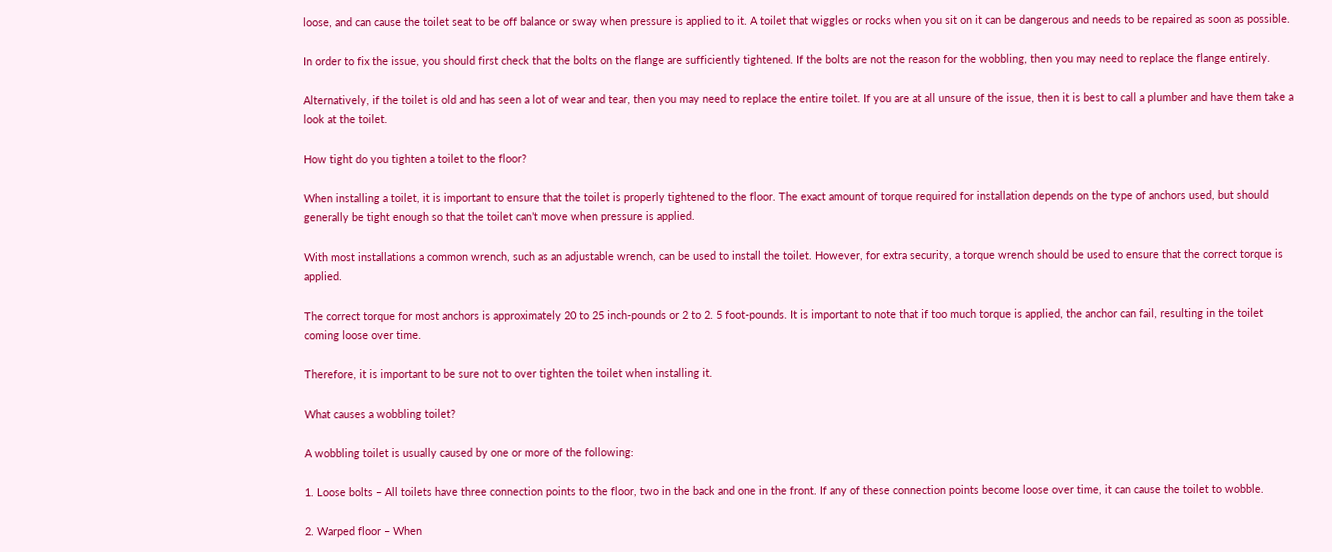loose, and can cause the toilet seat to be off balance or sway when pressure is applied to it. A toilet that wiggles or rocks when you sit on it can be dangerous and needs to be repaired as soon as possible.

In order to fix the issue, you should first check that the bolts on the flange are sufficiently tightened. If the bolts are not the reason for the wobbling, then you may need to replace the flange entirely.

Alternatively, if the toilet is old and has seen a lot of wear and tear, then you may need to replace the entire toilet. If you are at all unsure of the issue, then it is best to call a plumber and have them take a look at the toilet.

How tight do you tighten a toilet to the floor?

When installing a toilet, it is important to ensure that the toilet is properly tightened to the floor. The exact amount of torque required for installation depends on the type of anchors used, but should generally be tight enough so that the toilet can’t move when pressure is applied.

With most installations a common wrench, such as an adjustable wrench, can be used to install the toilet. However, for extra security, a torque wrench should be used to ensure that the correct torque is applied.

The correct torque for most anchors is approximately 20 to 25 inch-pounds or 2 to 2. 5 foot-pounds. It is important to note that if too much torque is applied, the anchor can fail, resulting in the toilet coming loose over time.

Therefore, it is important to be sure not to over tighten the toilet when installing it.

What causes a wobbling toilet?

A wobbling toilet is usually caused by one or more of the following:

1. Loose bolts – All toilets have three connection points to the floor, two in the back and one in the front. If any of these connection points become loose over time, it can cause the toilet to wobble.

2. Warped floor – When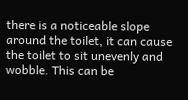there is a noticeable slope around the toilet, it can cause the toilet to sit unevenly and wobble. This can be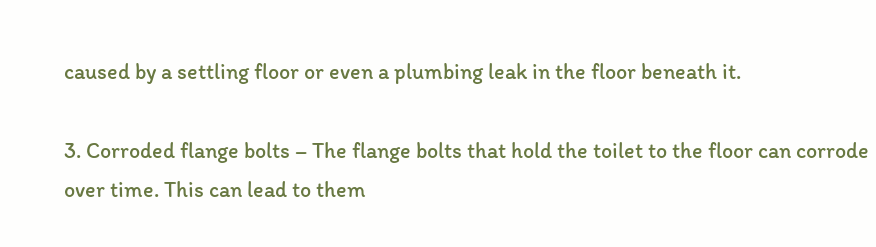caused by a settling floor or even a plumbing leak in the floor beneath it.

3. Corroded flange bolts – The flange bolts that hold the toilet to the floor can corrode over time. This can lead to them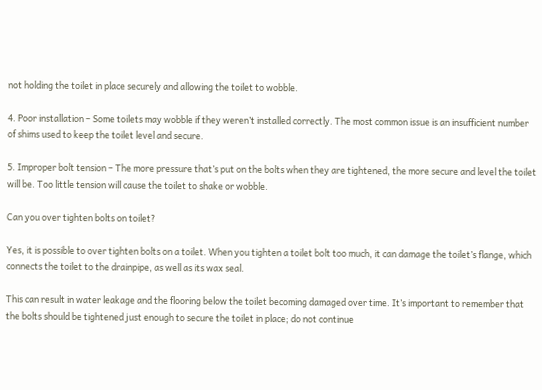not holding the toilet in place securely and allowing the toilet to wobble.

4. Poor installation – Some toilets may wobble if they weren’t installed correctly. The most common issue is an insufficient number of shims used to keep the toilet level and secure.

5. Improper bolt tension – The more pressure that’s put on the bolts when they are tightened, the more secure and level the toilet will be. Too little tension will cause the toilet to shake or wobble.

Can you over tighten bolts on toilet?

Yes, it is possible to over tighten bolts on a toilet. When you tighten a toilet bolt too much, it can damage the toilet’s flange, which connects the toilet to the drainpipe, as well as its wax seal.

This can result in water leakage and the flooring below the toilet becoming damaged over time. It’s important to remember that the bolts should be tightened just enough to secure the toilet in place; do not continue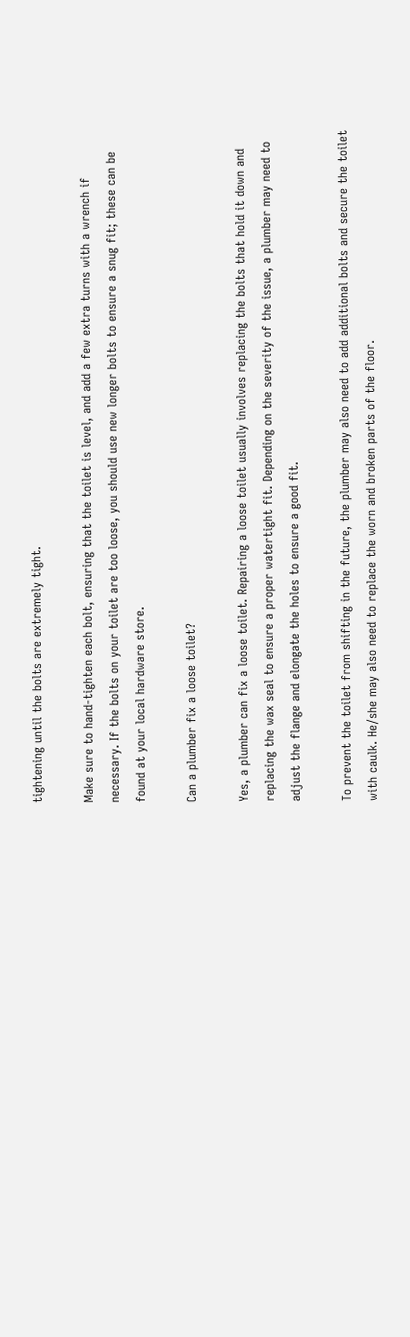tightening until the bolts are extremely tight.

Make sure to hand-tighten each bolt, ensuring that the toilet is level, and add a few extra turns with a wrench if necessary. If the bolts on your toilet are too loose, you should use new longer bolts to ensure a snug fit; these can be found at your local hardware store.

Can a plumber fix a loose toilet?

Yes, a plumber can fix a loose toilet. Repairing a loose toilet usually involves replacing the bolts that hold it down and replacing the wax seal to ensure a proper watertight fit. Depending on the severity of the issue, a plumber may need to adjust the flange and elongate the holes to ensure a good fit.

To prevent the toilet from shifting in the future, the plumber may also need to add additional bolts and secure the toilet with caulk. He/she may also need to replace the worn and broken parts of the floor.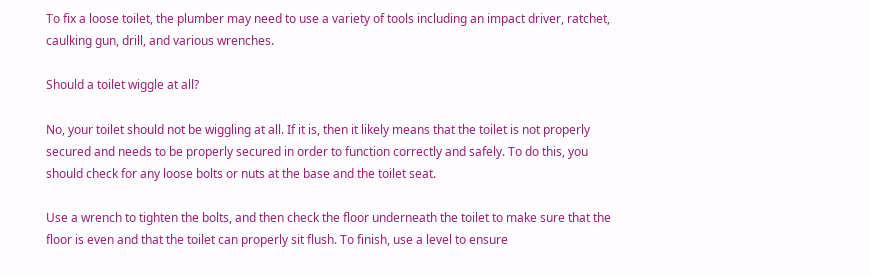To fix a loose toilet, the plumber may need to use a variety of tools including an impact driver, ratchet, caulking gun, drill, and various wrenches.

Should a toilet wiggle at all?

No, your toilet should not be wiggling at all. If it is, then it likely means that the toilet is not properly secured and needs to be properly secured in order to function correctly and safely. To do this, you should check for any loose bolts or nuts at the base and the toilet seat.

Use a wrench to tighten the bolts, and then check the floor underneath the toilet to make sure that the floor is even and that the toilet can properly sit flush. To finish, use a level to ensure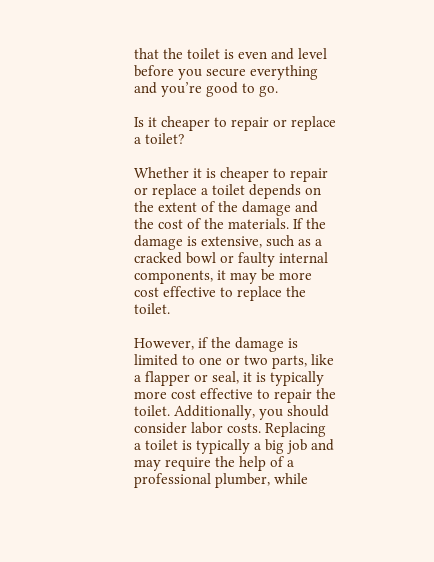that the toilet is even and level before you secure everything and you’re good to go.

Is it cheaper to repair or replace a toilet?

Whether it is cheaper to repair or replace a toilet depends on the extent of the damage and the cost of the materials. If the damage is extensive, such as a cracked bowl or faulty internal components, it may be more cost effective to replace the toilet.

However, if the damage is limited to one or two parts, like a flapper or seal, it is typically more cost effective to repair the toilet. Additionally, you should consider labor costs. Replacing a toilet is typically a big job and may require the help of a professional plumber, while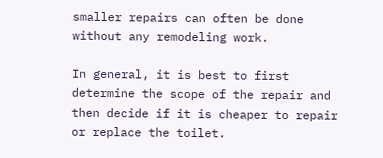smaller repairs can often be done without any remodeling work.

In general, it is best to first determine the scope of the repair and then decide if it is cheaper to repair or replace the toilet.